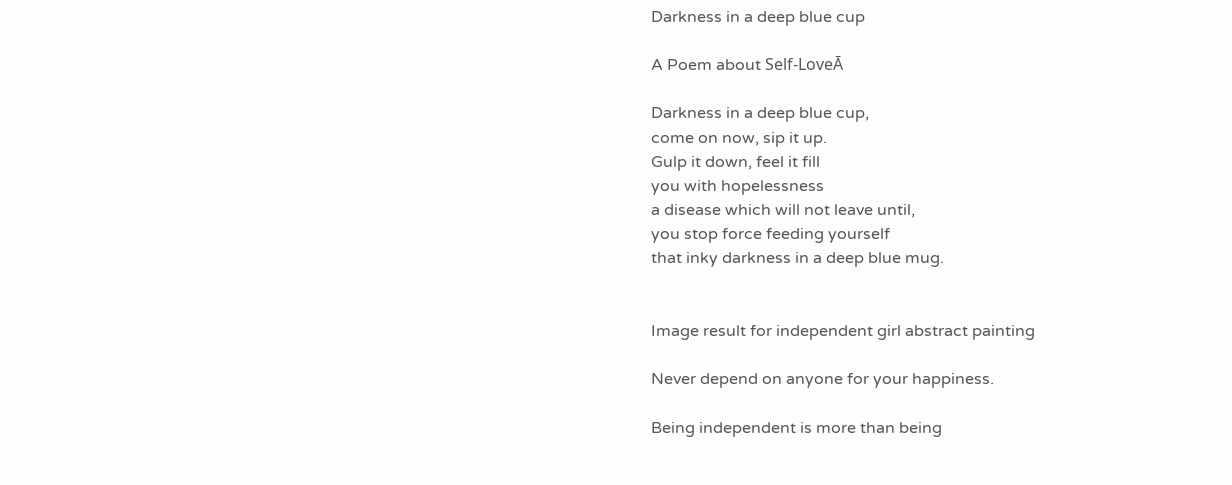Darkness in a deep blue cup

A Poem about Self-LoveĀ

Darkness in a deep blue cup,
come on now, sip it up.
Gulp it down, feel it fill
you with hopelessness
a disease which will not leave until,
you stop force feeding yourself
that inky darkness in a deep blue mug.


Image result for independent girl abstract painting

Never depend on anyone for your happiness.

Being independent is more than being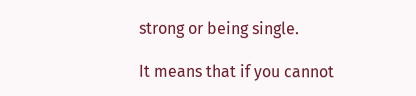strong or being single.

It means that if you cannot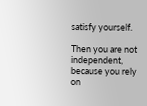satisfy yourself.

Then you are not independent, because you rely on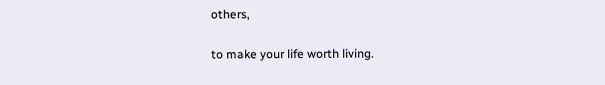others,

to make your life worth living.